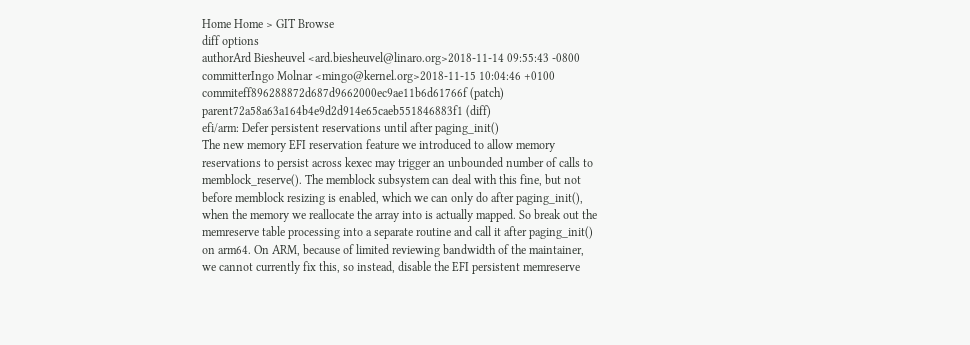Home Home > GIT Browse
diff options
authorArd Biesheuvel <ard.biesheuvel@linaro.org>2018-11-14 09:55:43 -0800
committerIngo Molnar <mingo@kernel.org>2018-11-15 10:04:46 +0100
commiteff896288872d687d9662000ec9ae11b6d61766f (patch)
parent72a58a63a164b4e9d2d914e65caeb551846883f1 (diff)
efi/arm: Defer persistent reservations until after paging_init()
The new memory EFI reservation feature we introduced to allow memory reservations to persist across kexec may trigger an unbounded number of calls to memblock_reserve(). The memblock subsystem can deal with this fine, but not before memblock resizing is enabled, which we can only do after paging_init(), when the memory we reallocate the array into is actually mapped. So break out the memreserve table processing into a separate routine and call it after paging_init() on arm64. On ARM, because of limited reviewing bandwidth of the maintainer, we cannot currently fix this, so instead, disable the EFI persistent memreserve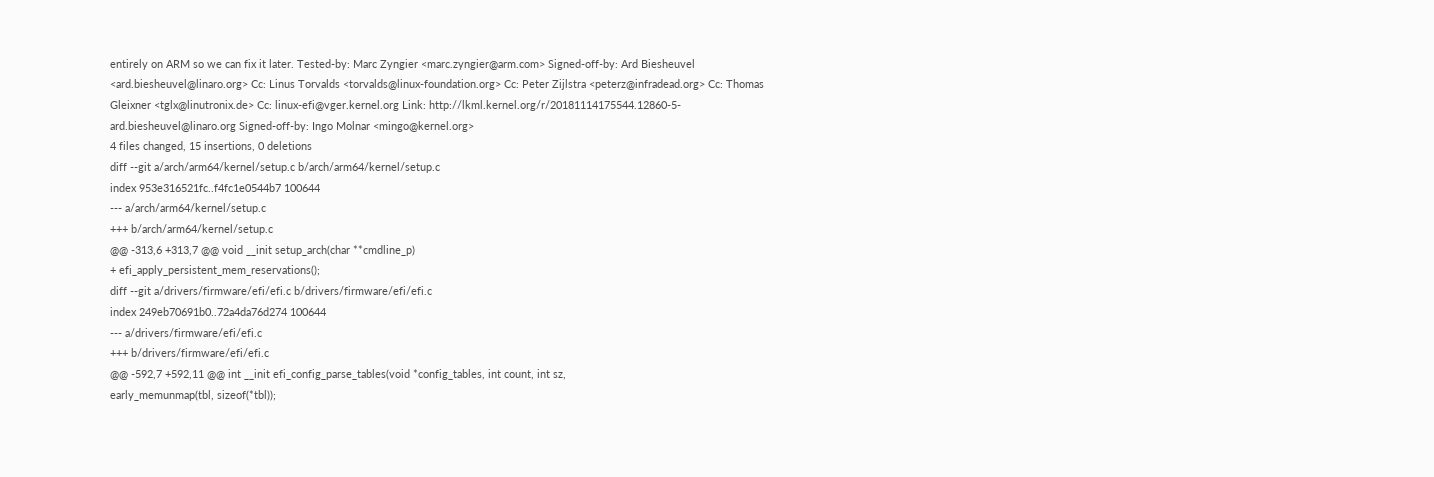entirely on ARM so we can fix it later. Tested-by: Marc Zyngier <marc.zyngier@arm.com> Signed-off-by: Ard Biesheuvel <ard.biesheuvel@linaro.org> Cc: Linus Torvalds <torvalds@linux-foundation.org> Cc: Peter Zijlstra <peterz@infradead.org> Cc: Thomas Gleixner <tglx@linutronix.de> Cc: linux-efi@vger.kernel.org Link: http://lkml.kernel.org/r/20181114175544.12860-5-ard.biesheuvel@linaro.org Signed-off-by: Ingo Molnar <mingo@kernel.org>
4 files changed, 15 insertions, 0 deletions
diff --git a/arch/arm64/kernel/setup.c b/arch/arm64/kernel/setup.c
index 953e316521fc..f4fc1e0544b7 100644
--- a/arch/arm64/kernel/setup.c
+++ b/arch/arm64/kernel/setup.c
@@ -313,6 +313,7 @@ void __init setup_arch(char **cmdline_p)
+ efi_apply_persistent_mem_reservations();
diff --git a/drivers/firmware/efi/efi.c b/drivers/firmware/efi/efi.c
index 249eb70691b0..72a4da76d274 100644
--- a/drivers/firmware/efi/efi.c
+++ b/drivers/firmware/efi/efi.c
@@ -592,7 +592,11 @@ int __init efi_config_parse_tables(void *config_tables, int count, int sz,
early_memunmap(tbl, sizeof(*tbl));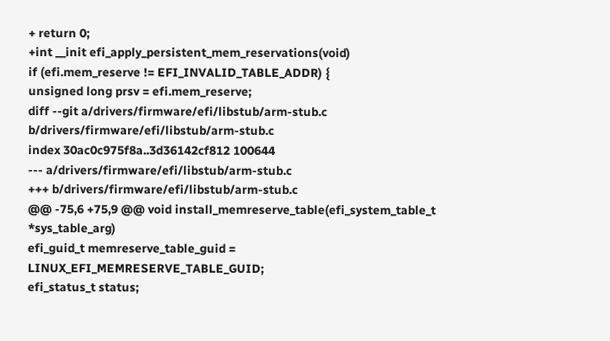+ return 0;
+int __init efi_apply_persistent_mem_reservations(void)
if (efi.mem_reserve != EFI_INVALID_TABLE_ADDR) {
unsigned long prsv = efi.mem_reserve;
diff --git a/drivers/firmware/efi/libstub/arm-stub.c b/drivers/firmware/efi/libstub/arm-stub.c
index 30ac0c975f8a..3d36142cf812 100644
--- a/drivers/firmware/efi/libstub/arm-stub.c
+++ b/drivers/firmware/efi/libstub/arm-stub.c
@@ -75,6 +75,9 @@ void install_memreserve_table(efi_system_table_t *sys_table_arg)
efi_guid_t memreserve_table_guid = LINUX_EFI_MEMRESERVE_TABLE_GUID;
efi_status_t status;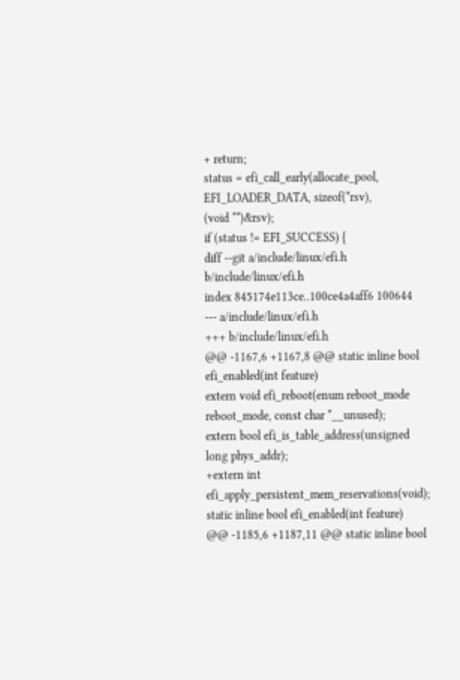+ return;
status = efi_call_early(allocate_pool, EFI_LOADER_DATA, sizeof(*rsv),
(void **)&rsv);
if (status != EFI_SUCCESS) {
diff --git a/include/linux/efi.h b/include/linux/efi.h
index 845174e113ce..100ce4a4aff6 100644
--- a/include/linux/efi.h
+++ b/include/linux/efi.h
@@ -1167,6 +1167,8 @@ static inline bool efi_enabled(int feature)
extern void efi_reboot(enum reboot_mode reboot_mode, const char *__unused);
extern bool efi_is_table_address(unsigned long phys_addr);
+extern int efi_apply_persistent_mem_reservations(void);
static inline bool efi_enabled(int feature)
@@ -1185,6 +1187,11 @@ static inline bool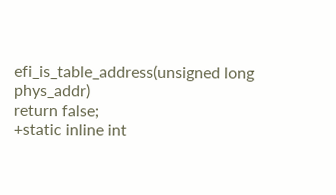efi_is_table_address(unsigned long phys_addr)
return false;
+static inline int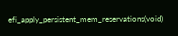efi_apply_persistent_mem_reservations(void)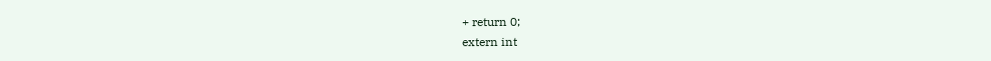+ return 0;
extern int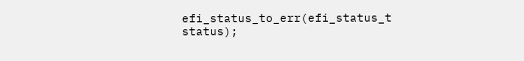efi_status_to_err(efi_status_t status);